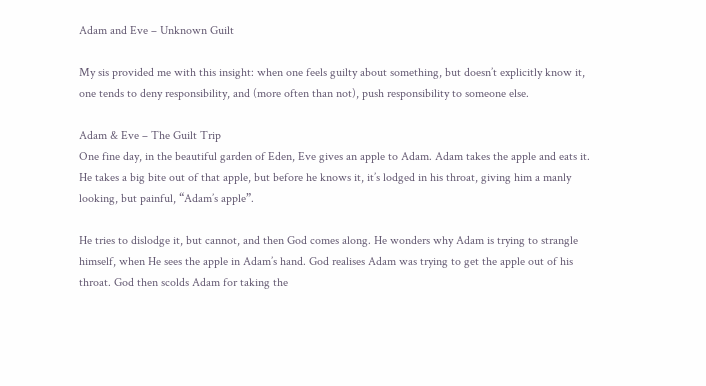Adam and Eve – Unknown Guilt

My sis provided me with this insight: when one feels guilty about something, but doesn’t explicitly know it, one tends to deny responsibility, and (more often than not), push responsibility to someone else.

Adam & Eve – The Guilt Trip
One fine day, in the beautiful garden of Eden, Eve gives an apple to Adam. Adam takes the apple and eats it. He takes a big bite out of that apple, but before he knows it, it’s lodged in his throat, giving him a manly looking, but painful, “Adam’s apple”.

He tries to dislodge it, but cannot, and then God comes along. He wonders why Adam is trying to strangle himself, when He sees the apple in Adam’s hand. God realises Adam was trying to get the apple out of his throat. God then scolds Adam for taking the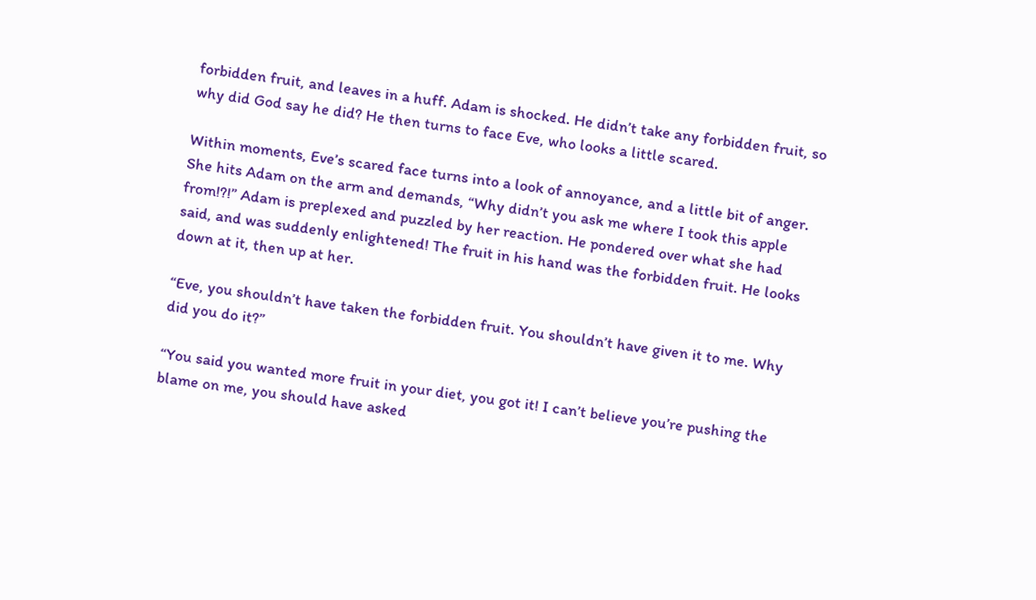forbidden fruit, and leaves in a huff. Adam is shocked. He didn’t take any forbidden fruit, so why did God say he did? He then turns to face Eve, who looks a little scared.

Within moments, Eve’s scared face turns into a look of annoyance, and a little bit of anger. She hits Adam on the arm and demands, “Why didn’t you ask me where I took this apple from!?!” Adam is preplexed and puzzled by her reaction. He pondered over what she had said, and was suddenly enlightened! The fruit in his hand was the forbidden fruit. He looks down at it, then up at her.

“Eve, you shouldn’t have taken the forbidden fruit. You shouldn’t have given it to me. Why did you do it?”

“You said you wanted more fruit in your diet, you got it! I can’t believe you’re pushing the blame on me, you should have asked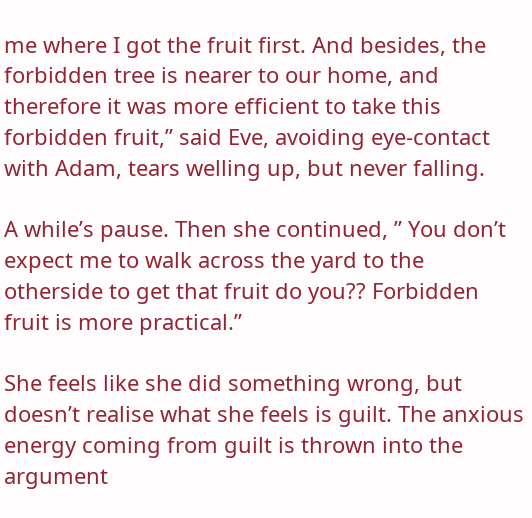me where I got the fruit first. And besides, the forbidden tree is nearer to our home, and therefore it was more efficient to take this forbidden fruit,” said Eve, avoiding eye-contact with Adam, tears welling up, but never falling.

A while’s pause. Then she continued, ” You don’t expect me to walk across the yard to the otherside to get that fruit do you?? Forbidden fruit is more practical.”

She feels like she did something wrong, but doesn’t realise what she feels is guilt. The anxious energy coming from guilt is thrown into the argument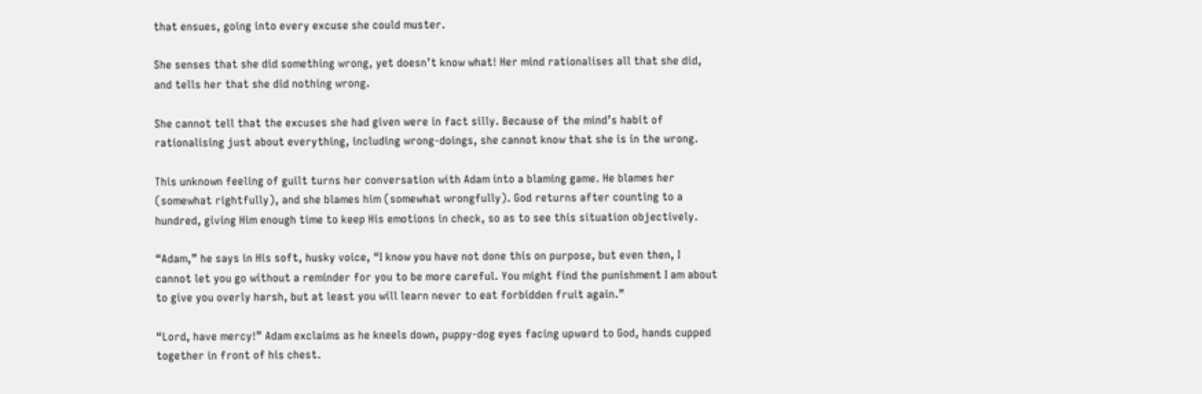that ensues, going into every excuse she could muster.

She senses that she did something wrong, yet doesn’t know what! Her mind rationalises all that she did, and tells her that she did nothing wrong.

She cannot tell that the excuses she had given were in fact silly. Because of the mind’s habit of rationalising just about everything, including wrong-doings, she cannot know that she is in the wrong.

This unknown feeling of guilt turns her conversation with Adam into a blaming game. He blames her (somewhat rightfully), and she blames him (somewhat wrongfully). God returns after counting to a hundred, giving Him enough time to keep His emotions in check, so as to see this situation objectively.

“Adam,” he says in His soft, husky voice, “I know you have not done this on purpose, but even then, I cannot let you go without a reminder for you to be more careful. You might find the punishment I am about to give you overly harsh, but at least you will learn never to eat forbidden fruit again.”

“Lord, have mercy!” Adam exclaims as he kneels down, puppy-dog eyes facing upward to God, hands cupped together in front of his chest.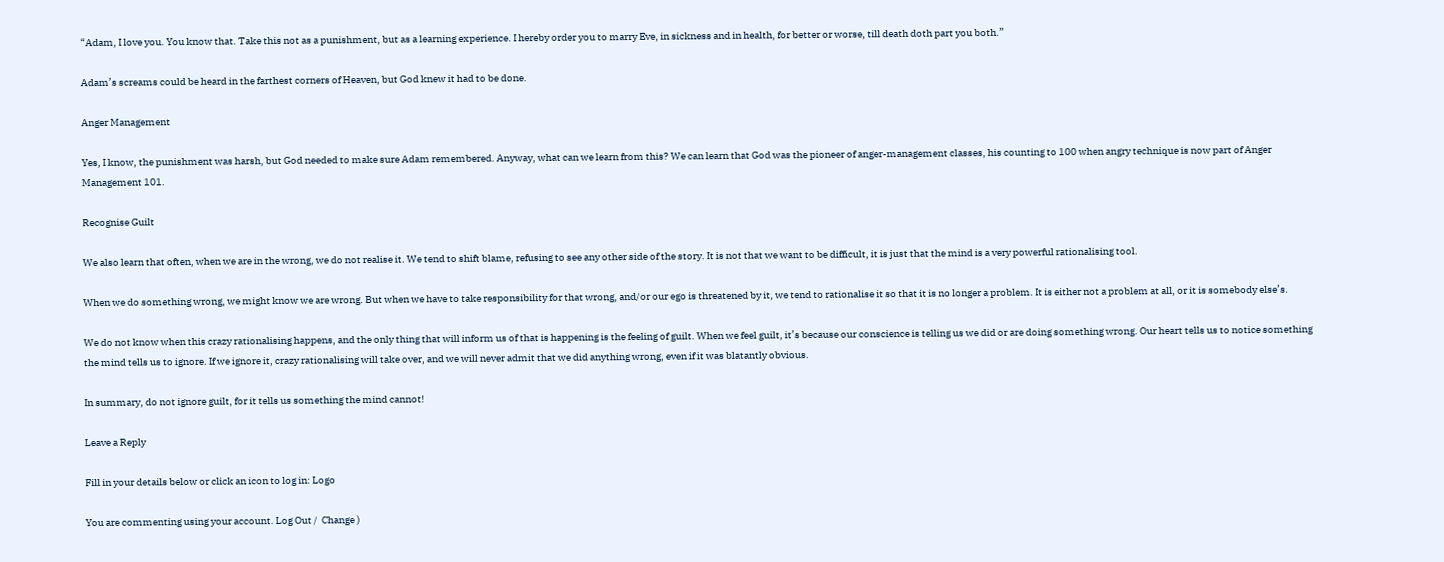“Adam, I love you. You know that. Take this not as a punishment, but as a learning experience. I hereby order you to marry Eve, in sickness and in health, for better or worse, till death doth part you both.”

Adam’s screams could be heard in the farthest corners of Heaven, but God knew it had to be done.

Anger Management

Yes, I know, the punishment was harsh, but God needed to make sure Adam remembered. Anyway, what can we learn from this? We can learn that God was the pioneer of anger-management classes, his counting to 100 when angry technique is now part of Anger Management 101.

Recognise Guilt

We also learn that often, when we are in the wrong, we do not realise it. We tend to shift blame, refusing to see any other side of the story. It is not that we want to be difficult, it is just that the mind is a very powerful rationalising tool.

When we do something wrong, we might know we are wrong. But when we have to take responsibility for that wrong, and/or our ego is threatened by it, we tend to rationalise it so that it is no longer a problem. It is either not a problem at all, or it is somebody else’s.

We do not know when this crazy rationalising happens, and the only thing that will inform us of that is happening is the feeling of guilt. When we feel guilt, it’s because our conscience is telling us we did or are doing something wrong. Our heart tells us to notice something the mind tells us to ignore. If we ignore it, crazy rationalising will take over, and we will never admit that we did anything wrong, even if it was blatantly obvious.

In summary, do not ignore guilt, for it tells us something the mind cannot!

Leave a Reply

Fill in your details below or click an icon to log in: Logo

You are commenting using your account. Log Out /  Change )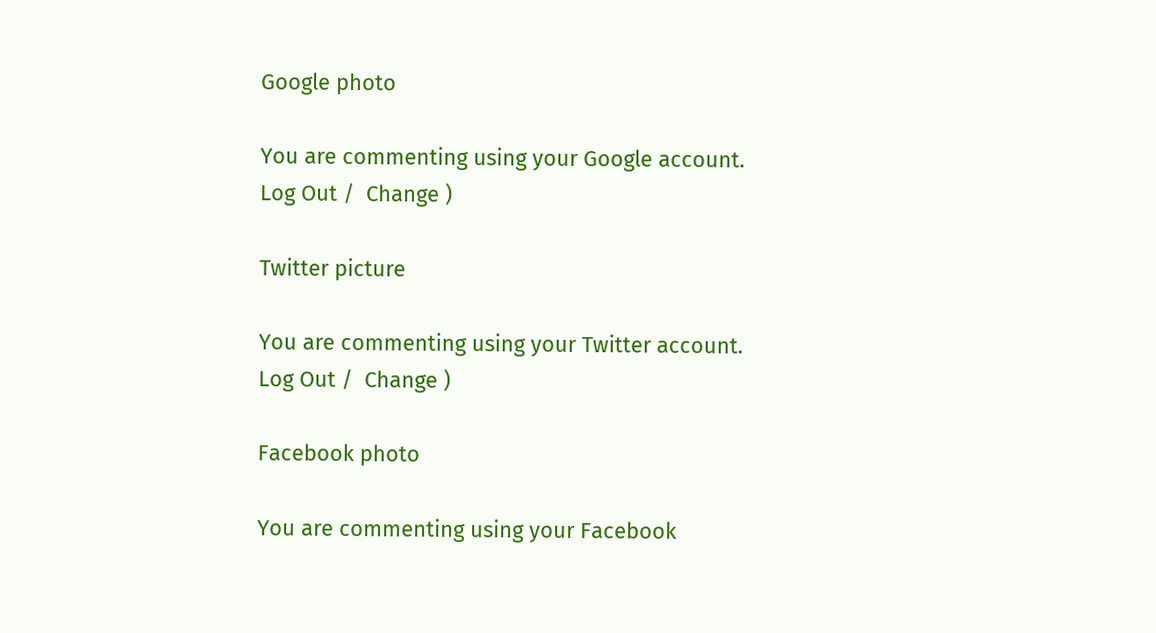Google photo

You are commenting using your Google account. Log Out /  Change )

Twitter picture

You are commenting using your Twitter account. Log Out /  Change )

Facebook photo

You are commenting using your Facebook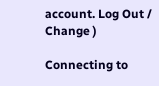account. Log Out /  Change )

Connecting to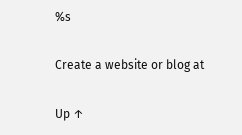%s

Create a website or blog at

Up ↑